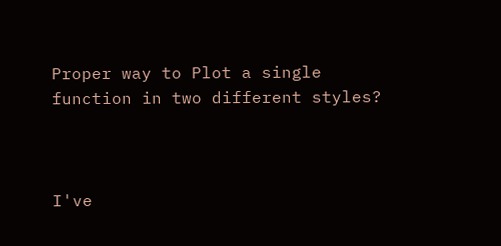Proper way to Plot a single function in two different styles?



I've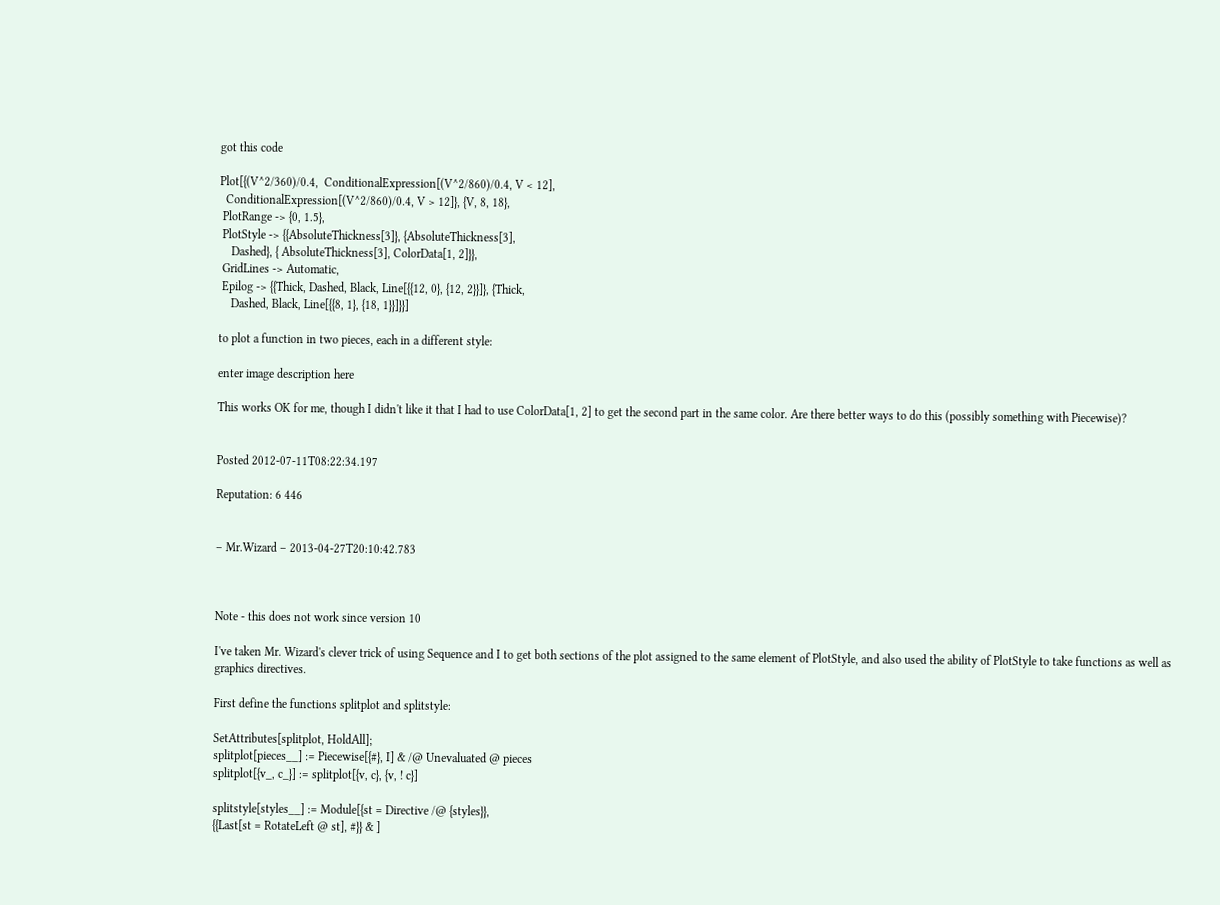got this code

Plot[{(V^2/360)/0.4,  ConditionalExpression[(V^2/860)/0.4, V < 12],
  ConditionalExpression[(V^2/860)/0.4, V > 12]}, {V, 8, 18},
 PlotRange -> {0, 1.5},
 PlotStyle -> {{AbsoluteThickness[3]}, {AbsoluteThickness[3],
    Dashed}, { AbsoluteThickness[3], ColorData[1, 2]}},
 GridLines -> Automatic,
 Epilog -> {{Thick, Dashed, Black, Line[{{12, 0}, {12, 2}}]}, {Thick,
    Dashed, Black, Line[{{8, 1}, {18, 1}}]}}]

to plot a function in two pieces, each in a different style:

enter image description here

This works OK for me, though I didn't like it that I had to use ColorData[1, 2] to get the second part in the same color. Are there better ways to do this (possibly something with Piecewise)?


Posted 2012-07-11T08:22:34.197

Reputation: 6 446


– Mr.Wizard – 2013-04-27T20:10:42.783



Note - this does not work since version 10

I've taken Mr. Wizard's clever trick of using Sequence and I to get both sections of the plot assigned to the same element of PlotStyle, and also used the ability of PlotStyle to take functions as well as graphics directives.

First define the functions splitplot and splitstyle:

SetAttributes[splitplot, HoldAll];
splitplot[pieces__] := Piecewise[{#}, I] & /@ Unevaluated @ pieces
splitplot[{v_, c_}] := splitplot[{v, c}, {v, ! c}]

splitstyle[styles__] := Module[{st = Directive /@ {styles}},
{{Last[st = RotateLeft @ st], #}} & ]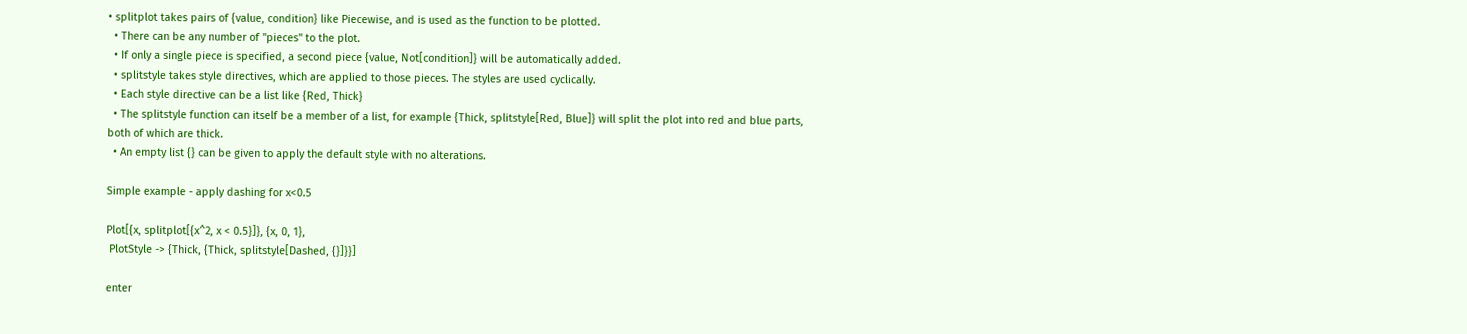• splitplot takes pairs of {value, condition} like Piecewise, and is used as the function to be plotted.
  • There can be any number of "pieces" to the plot.
  • If only a single piece is specified, a second piece {value, Not[condition]} will be automatically added.
  • splitstyle takes style directives, which are applied to those pieces. The styles are used cyclically.
  • Each style directive can be a list like {Red, Thick}
  • The splitstyle function can itself be a member of a list, for example {Thick, splitstyle[Red, Blue]} will split the plot into red and blue parts, both of which are thick.
  • An empty list {} can be given to apply the default style with no alterations.

Simple example - apply dashing for x<0.5

Plot[{x, splitplot[{x^2, x < 0.5}]}, {x, 0, 1},
 PlotStyle -> {Thick, {Thick, splitstyle[Dashed, {}]}}]

enter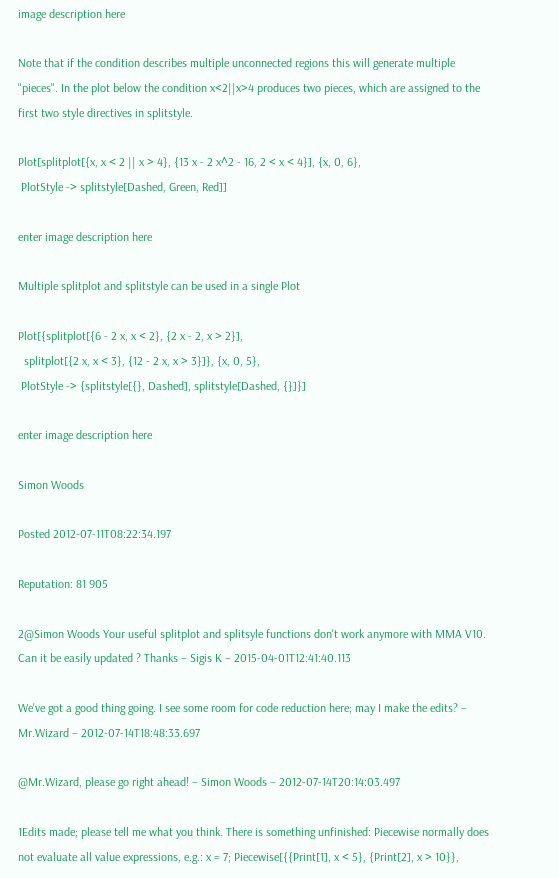image description here

Note that if the condition describes multiple unconnected regions this will generate multiple "pieces". In the plot below the condition x<2||x>4 produces two pieces, which are assigned to the first two style directives in splitstyle.

Plot[splitplot[{x, x < 2 || x > 4}, {13 x - 2 x^2 - 16, 2 < x < 4}], {x, 0, 6},
 PlotStyle -> splitstyle[Dashed, Green, Red]]

enter image description here

Multiple splitplot and splitstyle can be used in a single Plot

Plot[{splitplot[{6 - 2 x, x < 2}, {2 x - 2, x > 2}],
  splitplot[{2 x, x < 3}, {12 - 2 x, x > 3}]}, {x, 0, 5},
 PlotStyle -> {splitstyle[{}, Dashed], splitstyle[Dashed, {}]}]

enter image description here

Simon Woods

Posted 2012-07-11T08:22:34.197

Reputation: 81 905

2@Simon Woods Your useful splitplot and splitsyle functions don't work anymore with MMA V10. Can it be easily updated ? Thanks – Sigis K – 2015-04-01T12:41:40.113

We've got a good thing going. I see some room for code reduction here; may I make the edits? – Mr.Wizard – 2012-07-14T18:48:33.697

@Mr.Wizard, please go right ahead! – Simon Woods – 2012-07-14T20:14:03.497

1Edits made; please tell me what you think. There is something unfinished: Piecewise normally does not evaluate all value expressions, e.g.: x = 7; Piecewise[{{Print[1], x < 5}, {Print[2], x > 10}},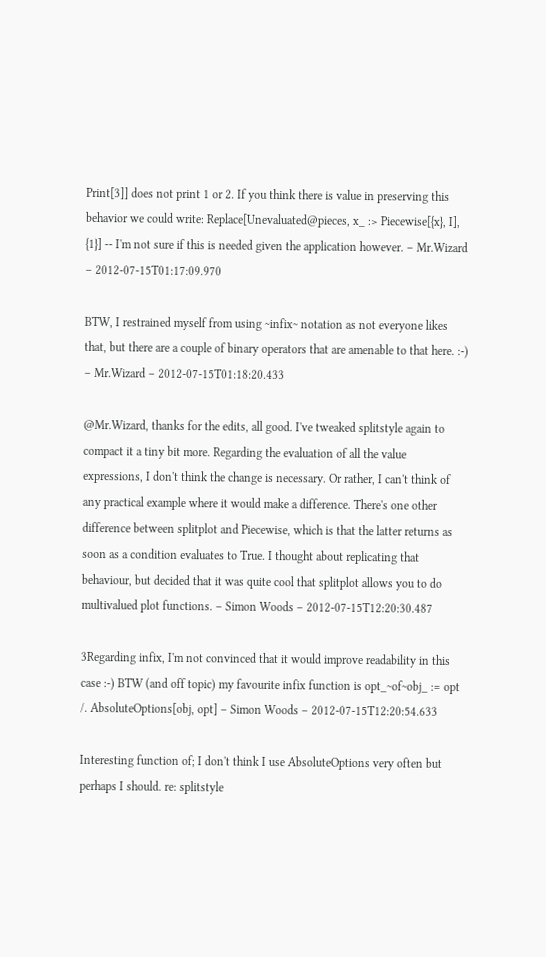Print[3]] does not print 1 or 2. If you think there is value in preserving this behavior we could write: Replace[Unevaluated@pieces, x_ :> Piecewise[{x}, I], {1}] -- I'm not sure if this is needed given the application however. – Mr.Wizard – 2012-07-15T01:17:09.970

BTW, I restrained myself from using ~infix~ notation as not everyone likes that, but there are a couple of binary operators that are amenable to that here. :-) – Mr.Wizard – 2012-07-15T01:18:20.433

@Mr.Wizard, thanks for the edits, all good. I've tweaked splitstyle again to compact it a tiny bit more. Regarding the evaluation of all the value expressions, I don't think the change is necessary. Or rather, I can't think of any practical example where it would make a difference. There's one other difference between splitplot and Piecewise, which is that the latter returns as soon as a condition evaluates to True. I thought about replicating that behaviour, but decided that it was quite cool that splitplot allows you to do multivalued plot functions. – Simon Woods – 2012-07-15T12:20:30.487

3Regarding infix, I'm not convinced that it would improve readability in this case :-) BTW (and off topic) my favourite infix function is opt_~of~obj_ := opt /. AbsoluteOptions[obj, opt] – Simon Woods – 2012-07-15T12:20:54.633

Interesting function of; I don't think I use AbsoluteOptions very often but perhaps I should. re: splitstyle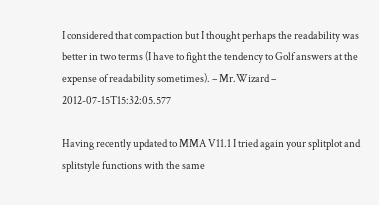I considered that compaction but I thought perhaps the readability was better in two terms (I have to fight the tendency to Golf answers at the expense of readability sometimes). – Mr.Wizard – 2012-07-15T15:32:05.577

Having recently updated to MMA V11.1 I tried again your splitplot and splitstyle functions with the same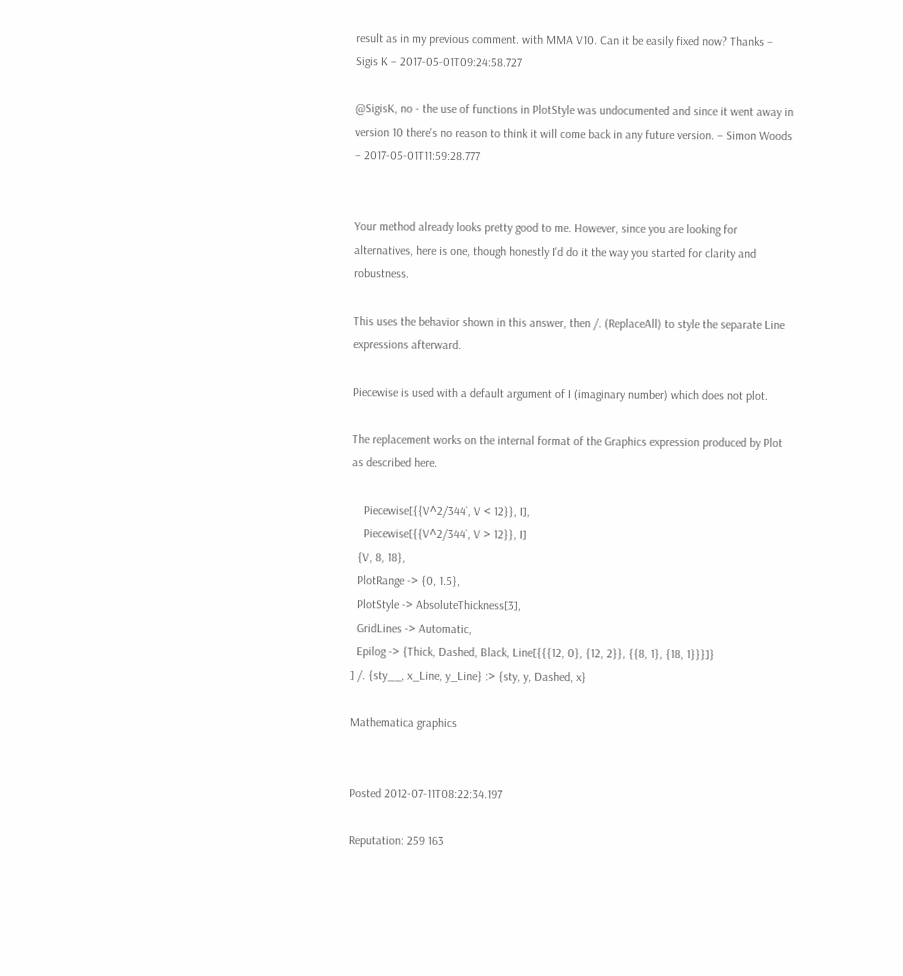result as in my previous comment. with MMA V10. Can it be easily fixed now? Thanks – Sigis K – 2017-05-01T09:24:58.727

@SigisK, no - the use of functions in PlotStyle was undocumented and since it went away in version 10 there's no reason to think it will come back in any future version. – Simon Woods – 2017-05-01T11:59:28.777


Your method already looks pretty good to me. However, since you are looking for alternatives, here is one, though honestly I'd do it the way you started for clarity and robustness.

This uses the behavior shown in this answer, then /. (ReplaceAll) to style the separate Line expressions afterward.

Piecewise is used with a default argument of I (imaginary number) which does not plot.

The replacement works on the internal format of the Graphics expression produced by Plot as described here.

    Piecewise[{{V^2/344`, V < 12}}, I],
    Piecewise[{{V^2/344`, V > 12}}, I]
  {V, 8, 18},
  PlotRange -> {0, 1.5},
  PlotStyle -> AbsoluteThickness[3],
  GridLines -> Automatic,
  Epilog -> {Thick, Dashed, Black, Line[{{{12, 0}, {12, 2}}, {{8, 1}, {18, 1}}}]}
] /. {sty__, x_Line, y_Line} :> {sty, y, Dashed, x}

Mathematica graphics


Posted 2012-07-11T08:22:34.197

Reputation: 259 163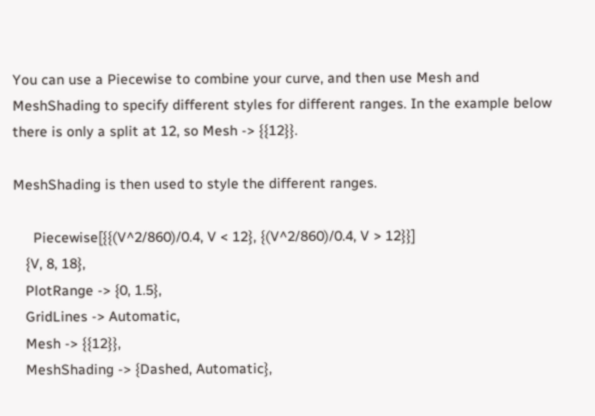You can use a Piecewise to combine your curve, and then use Mesh and MeshShading to specify different styles for different ranges. In the example below there is only a split at 12, so Mesh -> {{12}}.

MeshShading is then used to style the different ranges.

     Piecewise[{{(V^2/860)/0.4, V < 12}, {(V^2/860)/0.4, V > 12}}]
   {V, 8, 18},
   PlotRange -> {0, 1.5},
   GridLines -> Automatic,
   Mesh -> {{12}},
   MeshShading -> {Dashed, Automatic},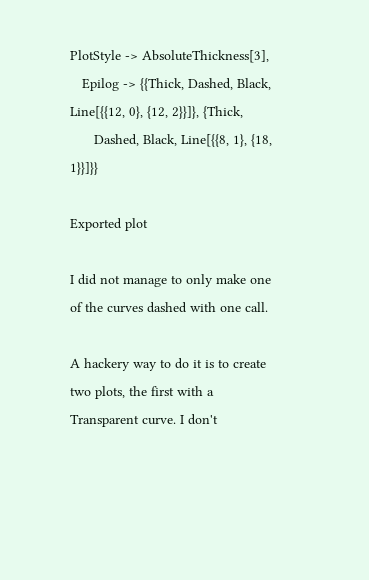PlotStyle -> AbsoluteThickness[3],
   Epilog -> {{Thick, Dashed, Black, Line[{{12, 0}, {12, 2}}]}, {Thick,
      Dashed, Black, Line[{{8, 1}, {18, 1}}]}}

Exported plot

I did not manage to only make one of the curves dashed with one call.

A hackery way to do it is to create two plots, the first with a Transparent curve. I don't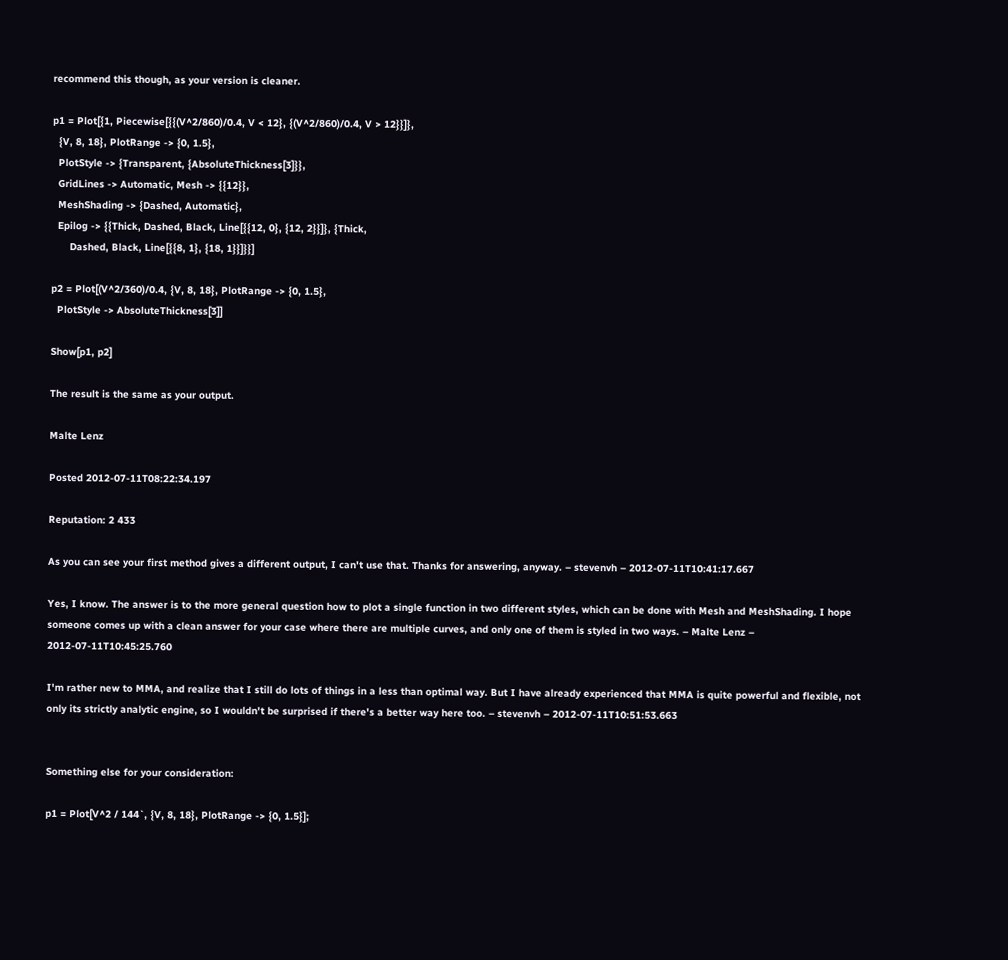recommend this though, as your version is cleaner.

p1 = Plot[{1, Piecewise[{{(V^2/860)/0.4, V < 12}, {(V^2/860)/0.4, V > 12}}]},
  {V, 8, 18}, PlotRange -> {0, 1.5},
  PlotStyle -> {Transparent, {AbsoluteThickness[3]}},
  GridLines -> Automatic, Mesh -> {{12}},
  MeshShading -> {Dashed, Automatic},
  Epilog -> {{Thick, Dashed, Black, Line[{{12, 0}, {12, 2}}]}, {Thick,
      Dashed, Black, Line[{{8, 1}, {18, 1}}]}}]

p2 = Plot[(V^2/360)/0.4, {V, 8, 18}, PlotRange -> {0, 1.5},
  PlotStyle -> AbsoluteThickness[3]]

Show[p1, p2]

The result is the same as your output.

Malte Lenz

Posted 2012-07-11T08:22:34.197

Reputation: 2 433

As you can see your first method gives a different output, I can't use that. Thanks for answering, anyway. – stevenvh – 2012-07-11T10:41:17.667

Yes, I know. The answer is to the more general question how to plot a single function in two different styles, which can be done with Mesh and MeshShading. I hope someone comes up with a clean answer for your case where there are multiple curves, and only one of them is styled in two ways. – Malte Lenz – 2012-07-11T10:45:25.760

I'm rather new to MMA, and realize that I still do lots of things in a less than optimal way. But I have already experienced that MMA is quite powerful and flexible, not only its strictly analytic engine, so I wouldn't be surprised if there's a better way here too. – stevenvh – 2012-07-11T10:51:53.663


Something else for your consideration:

p1 = Plot[V^2 / 144`, {V, 8, 18}, PlotRange -> {0, 1.5}];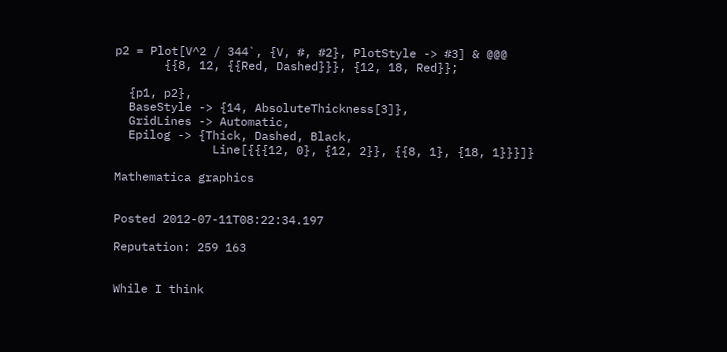p2 = Plot[V^2 / 344`, {V, #, #2}, PlotStyle -> #3] & @@@
       {{8, 12, {{Red, Dashed}}}, {12, 18, Red}};

  {p1, p2},
  BaseStyle -> {14, AbsoluteThickness[3]},
  GridLines -> Automatic,
  Epilog -> {Thick, Dashed, Black,
              Line[{{{12, 0}, {12, 2}}, {{8, 1}, {18, 1}}}]}

Mathematica graphics


Posted 2012-07-11T08:22:34.197

Reputation: 259 163


While I think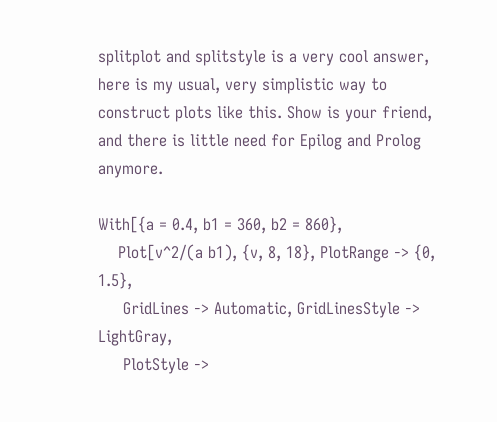splitplot and splitstyle is a very cool answer, here is my usual, very simplistic way to construct plots like this. Show is your friend, and there is little need for Epilog and Prolog anymore.

With[{a = 0.4, b1 = 360, b2 = 860},
    Plot[v^2/(a b1), {v, 8, 18}, PlotRange -> {0, 1.5},
     GridLines -> Automatic, GridLinesStyle -> LightGray,
     PlotStyle ->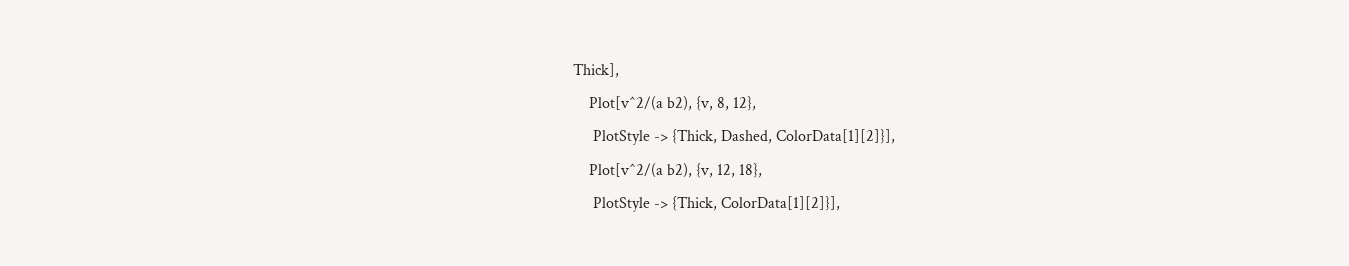Thick],
    Plot[v^2/(a b2), {v, 8, 12},
     PlotStyle -> {Thick, Dashed, ColorData[1][2]}],
    Plot[v^2/(a b2), {v, 12, 18},
     PlotStyle -> {Thick, ColorData[1][2]}],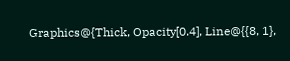Graphics@{Thick, Opacity[0.4], Line@{{8, 1},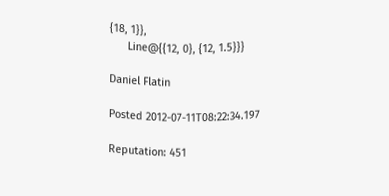{18, 1}},
      Line@{{12, 0}, {12, 1.5}}}

Daniel Flatin

Posted 2012-07-11T08:22:34.197

Reputation: 451